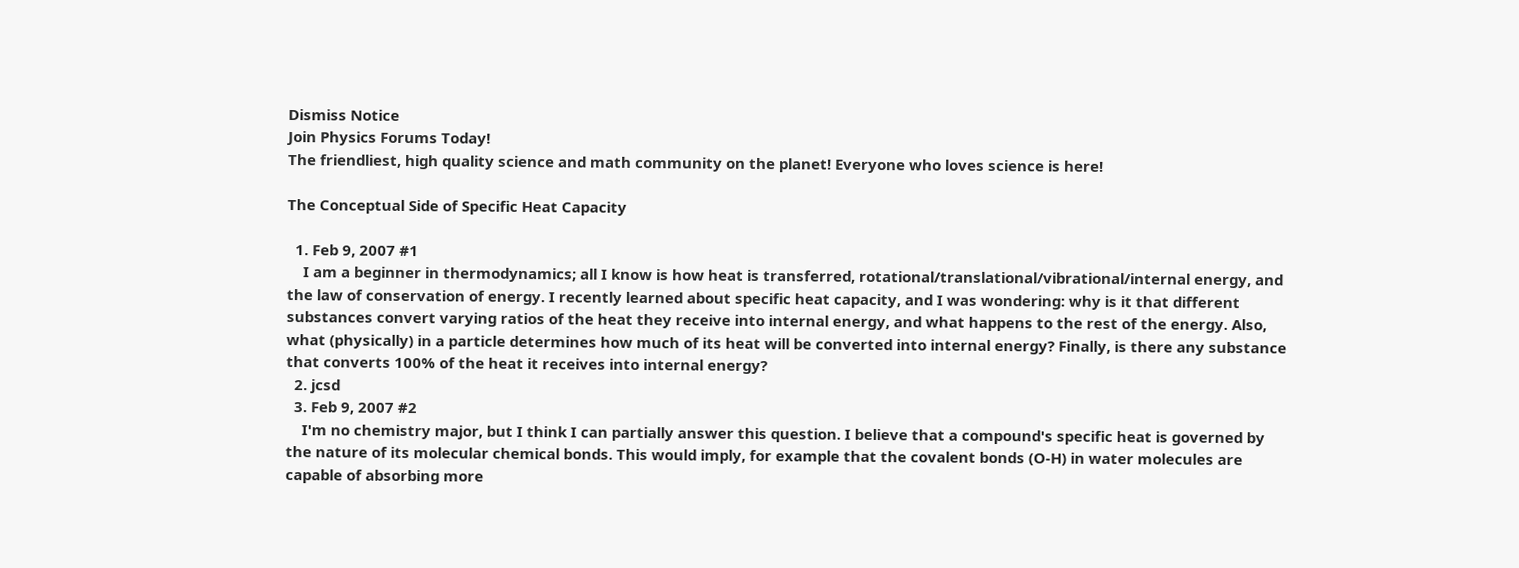Dismiss Notice
Join Physics Forums Today!
The friendliest, high quality science and math community on the planet! Everyone who loves science is here!

The Conceptual Side of Specific Heat Capacity

  1. Feb 9, 2007 #1
    I am a beginner in thermodynamics; all I know is how heat is transferred, rotational/translational/vibrational/internal energy, and the law of conservation of energy. I recently learned about specific heat capacity, and I was wondering: why is it that different substances convert varying ratios of the heat they receive into internal energy, and what happens to the rest of the energy. Also, what (physically) in a particle determines how much of its heat will be converted into internal energy? Finally, is there any substance that converts 100% of the heat it receives into internal energy?
  2. jcsd
  3. Feb 9, 2007 #2
    I'm no chemistry major, but I think I can partially answer this question. I believe that a compound's specific heat is governed by the nature of its molecular chemical bonds. This would imply, for example that the covalent bonds (O-H) in water molecules are capable of absorbing more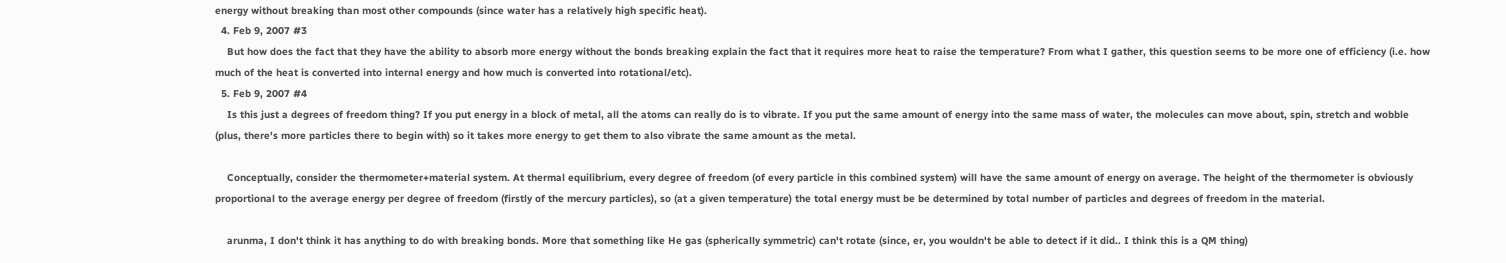energy without breaking than most other compounds (since water has a relatively high specific heat).
  4. Feb 9, 2007 #3
    But how does the fact that they have the ability to absorb more energy without the bonds breaking explain the fact that it requires more heat to raise the temperature? From what I gather, this question seems to be more one of efficiency (i.e. how much of the heat is converted into internal energy and how much is converted into rotational/etc).
  5. Feb 9, 2007 #4
    Is this just a degrees of freedom thing? If you put energy in a block of metal, all the atoms can really do is to vibrate. If you put the same amount of energy into the same mass of water, the molecules can move about, spin, stretch and wobble (plus, there's more particles there to begin with) so it takes more energy to get them to also vibrate the same amount as the metal.

    Conceptually, consider the thermometer+material system. At thermal equilibrium, every degree of freedom (of every particle in this combined system) will have the same amount of energy on average. The height of the thermometer is obviously proportional to the average energy per degree of freedom (firstly of the mercury particles), so (at a given temperature) the total energy must be be determined by total number of particles and degrees of freedom in the material.

    arunma, I don't think it has anything to do with breaking bonds. More that something like He gas (spherically symmetric) can't rotate (since, er, you wouldn't be able to detect if it did.. I think this is a QM thing)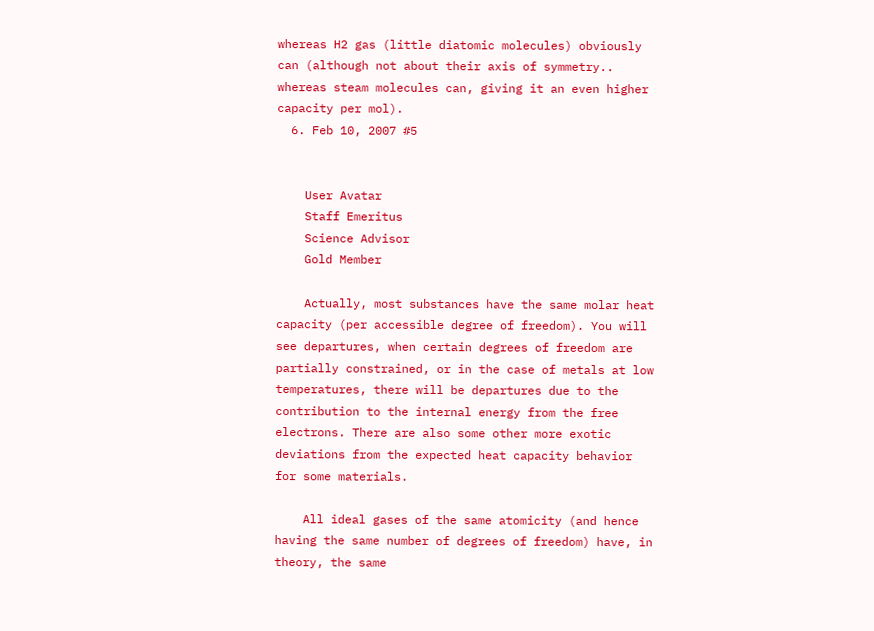whereas H2 gas (little diatomic molecules) obviously can (although not about their axis of symmetry.. whereas steam molecules can, giving it an even higher capacity per mol).
  6. Feb 10, 2007 #5


    User Avatar
    Staff Emeritus
    Science Advisor
    Gold Member

    Actually, most substances have the same molar heat capacity (per accessible degree of freedom). You will see departures, when certain degrees of freedom are partially constrained, or in the case of metals at low temperatures, there will be departures due to the contribution to the internal energy from the free electrons. There are also some other more exotic deviations from the expected heat capacity behavior for some materials.

    All ideal gases of the same atomicity (and hence having the same number of degrees of freedom) have, in theory, the same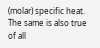(molar) specific heat. The same is also true of all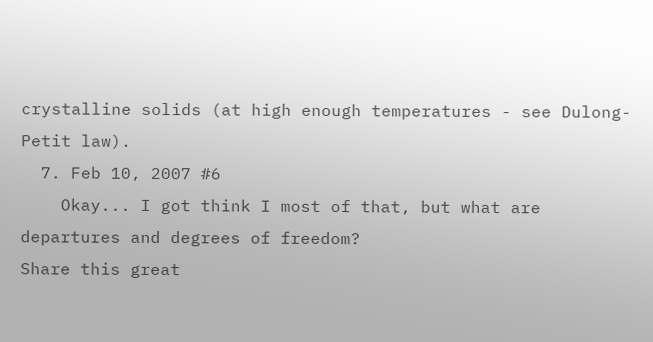crystalline solids (at high enough temperatures - see Dulong-Petit law).
  7. Feb 10, 2007 #6
    Okay... I got think I most of that, but what are departures and degrees of freedom?
Share this great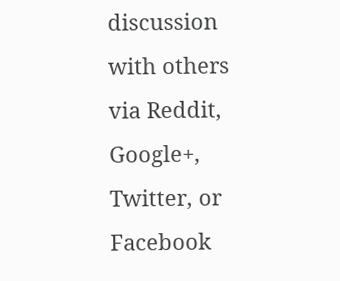discussion with others via Reddit, Google+, Twitter, or Facebook